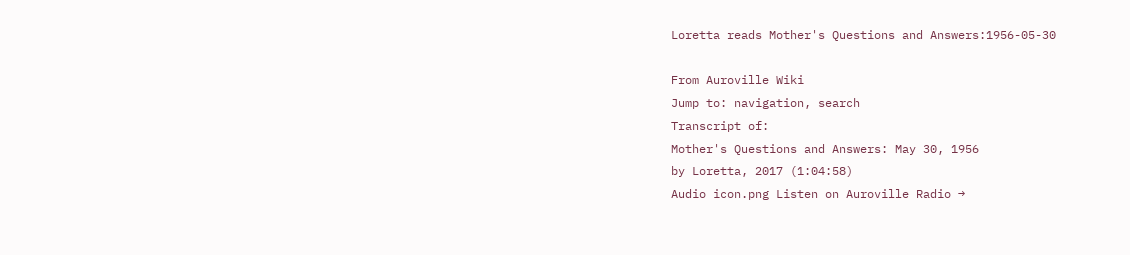Loretta reads Mother's Questions and Answers:1956-05-30

From Auroville Wiki
Jump to: navigation, search
Transcript of:
Mother's Questions and Answers: May 30, 1956
by Loretta, 2017 (1:04:58)
Audio icon.png Listen on Auroville Radio →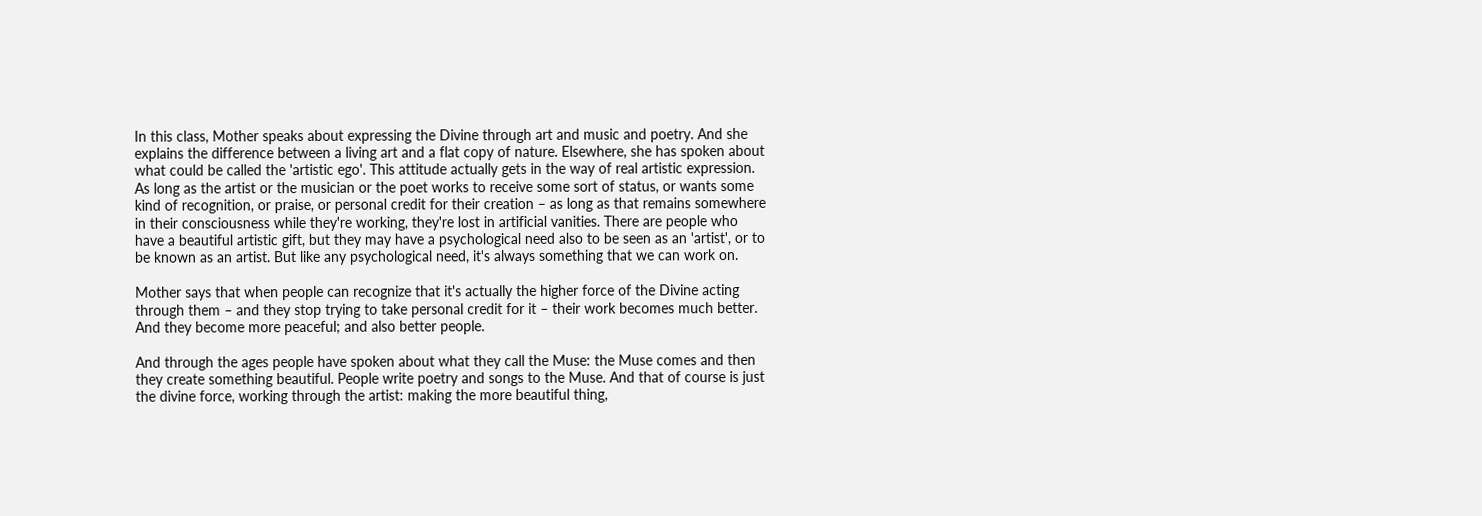In this class, Mother speaks about expressing the Divine through art and music and poetry. And she explains the difference between a living art and a flat copy of nature. Elsewhere, she has spoken about what could be called the 'artistic ego'. This attitude actually gets in the way of real artistic expression. As long as the artist or the musician or the poet works to receive some sort of status, or wants some kind of recognition, or praise, or personal credit for their creation – as long as that remains somewhere in their consciousness while they're working, they're lost in artificial vanities. There are people who have a beautiful artistic gift, but they may have a psychological need also to be seen as an 'artist', or to be known as an artist. But like any psychological need, it's always something that we can work on.

Mother says that when people can recognize that it's actually the higher force of the Divine acting through them – and they stop trying to take personal credit for it – their work becomes much better. And they become more peaceful; and also better people.

And through the ages people have spoken about what they call the Muse: the Muse comes and then they create something beautiful. People write poetry and songs to the Muse. And that of course is just the divine force, working through the artist: making the more beautiful thing,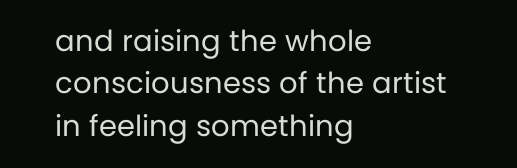and raising the whole consciousness of the artist in feeling something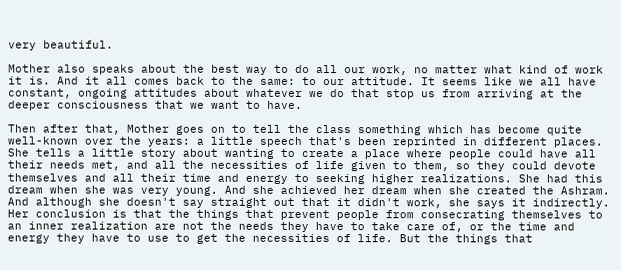very beautiful.

Mother also speaks about the best way to do all our work, no matter what kind of work it is. And it all comes back to the same: to our attitude. It seems like we all have constant, ongoing attitudes about whatever we do that stop us from arriving at the deeper consciousness that we want to have.

Then after that, Mother goes on to tell the class something which has become quite well-known over the years: a little speech that's been reprinted in different places. She tells a little story about wanting to create a place where people could have all their needs met, and all the necessities of life given to them, so they could devote themselves and all their time and energy to seeking higher realizations. She had this dream when she was very young. And she achieved her dream when she created the Ashram. And although she doesn't say straight out that it didn't work, she says it indirectly. Her conclusion is that the things that prevent people from consecrating themselves to an inner realization are not the needs they have to take care of, or the time and energy they have to use to get the necessities of life. But the things that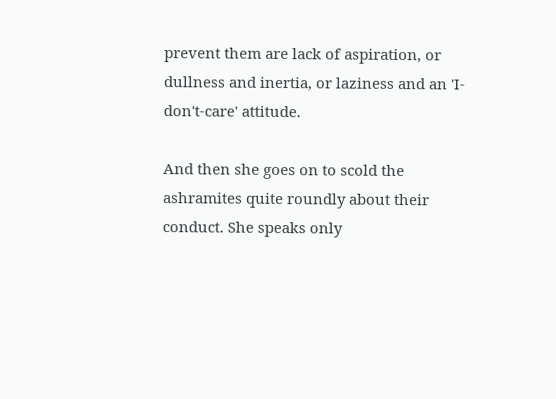prevent them are lack of aspiration, or dullness and inertia, or laziness and an 'I-don't-care' attitude.

And then she goes on to scold the ashramites quite roundly about their conduct. She speaks only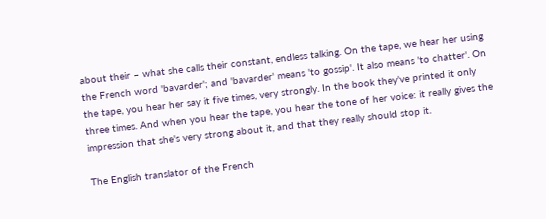about their – what she calls their constant, endless talking. On the tape, we hear her using the French word 'bavarder'; and 'bavarder' means 'to gossip'. It also means 'to chatter'. On the tape, you hear her say it five times, very strongly. In the book they've printed it only three times. And when you hear the tape, you hear the tone of her voice: it really gives the impression that she's very strong about it, and that they really should stop it.

The English translator of the French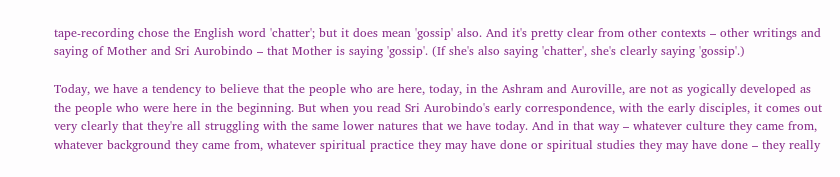tape-recording chose the English word 'chatter'; but it does mean 'gossip' also. And it's pretty clear from other contexts – other writings and saying of Mother and Sri Aurobindo – that Mother is saying 'gossip'. (If she's also saying 'chatter', she's clearly saying 'gossip'.)

Today, we have a tendency to believe that the people who are here, today, in the Ashram and Auroville, are not as yogically developed as the people who were here in the beginning. But when you read Sri Aurobindo's early correspondence, with the early disciples, it comes out very clearly that they're all struggling with the same lower natures that we have today. And in that way – whatever culture they came from, whatever background they came from, whatever spiritual practice they may have done or spiritual studies they may have done – they really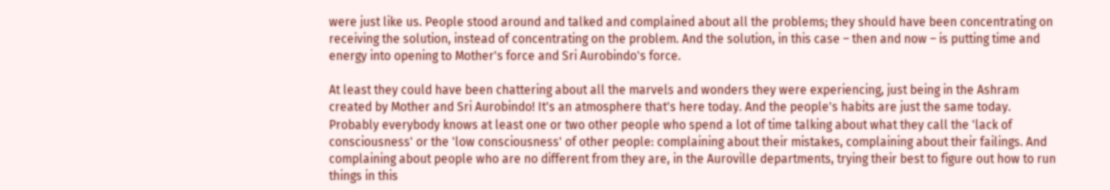were just like us. People stood around and talked and complained about all the problems; they should have been concentrating on receiving the solution, instead of concentrating on the problem. And the solution, in this case – then and now – is putting time and energy into opening to Mother's force and Sri Aurobindo's force.

At least they could have been chattering about all the marvels and wonders they were experiencing, just being in the Ashram created by Mother and Sri Aurobindo! It's an atmosphere that's here today. And the people's habits are just the same today. Probably everybody knows at least one or two other people who spend a lot of time talking about what they call the 'lack of consciousness' or the 'low consciousness' of other people: complaining about their mistakes, complaining about their failings. And complaining about people who are no different from they are, in the Auroville departments, trying their best to figure out how to run things in this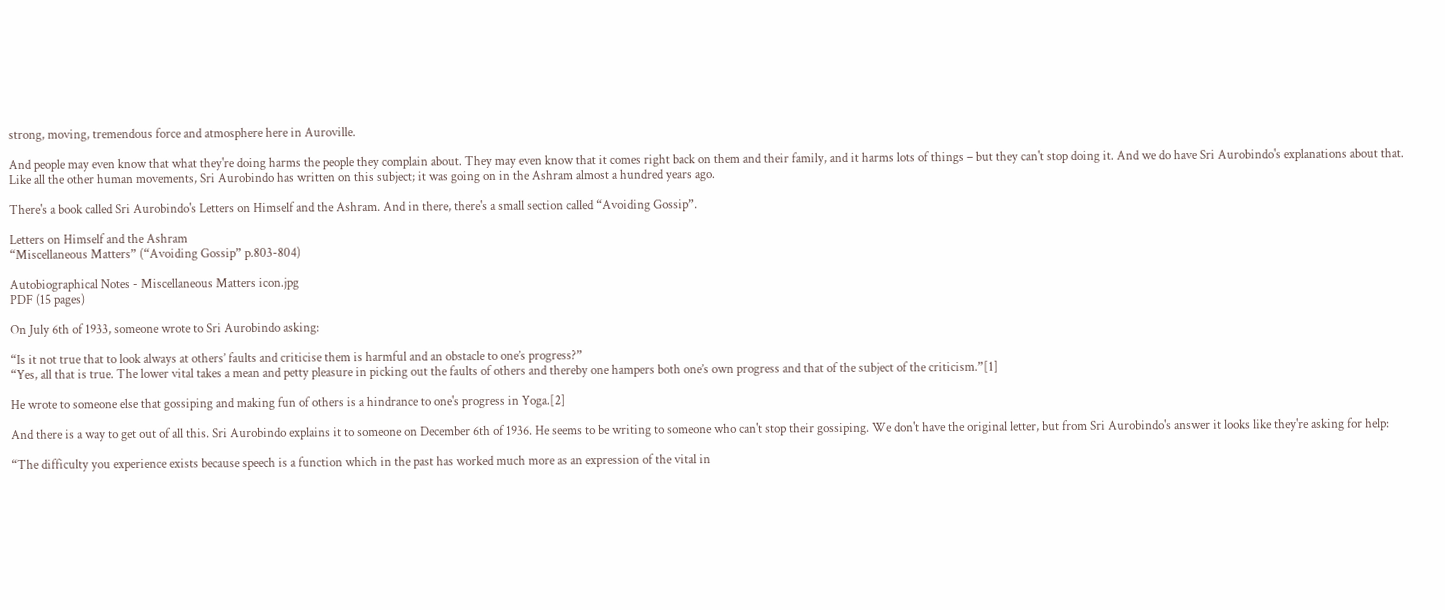strong, moving, tremendous force and atmosphere here in Auroville.

And people may even know that what they're doing harms the people they complain about. They may even know that it comes right back on them and their family, and it harms lots of things – but they can't stop doing it. And we do have Sri Aurobindo's explanations about that. Like all the other human movements, Sri Aurobindo has written on this subject; it was going on in the Ashram almost a hundred years ago.

There's a book called Sri Aurobindo's Letters on Himself and the Ashram. And in there, there's a small section called “Avoiding Gossip”.

Letters on Himself and the Ashram
“Miscellaneous Matters” (“Avoiding Gossip” p.803-804)

Autobiographical Notes - Miscellaneous Matters icon.jpg
PDF (15 pages)

On July 6th of 1933, someone wrote to Sri Aurobindo asking:

“Is it not true that to look always at others’ faults and criticise them is harmful and an obstacle to one’s progress?”
“Yes, all that is true. The lower vital takes a mean and petty pleasure in picking out the faults of others and thereby one hampers both one’s own progress and that of the subject of the criticism.”[1]

He wrote to someone else that gossiping and making fun of others is a hindrance to one's progress in Yoga.[2]

And there is a way to get out of all this. Sri Aurobindo explains it to someone on December 6th of 1936. He seems to be writing to someone who can't stop their gossiping. We don't have the original letter, but from Sri Aurobindo's answer it looks like they're asking for help:

“The difficulty you experience exists because speech is a function which in the past has worked much more as an expression of the vital in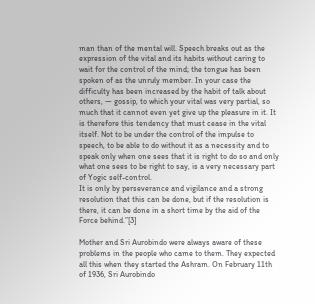man than of the mental will. Speech breaks out as the expression of the vital and its habits without caring to wait for the control of the mind; the tongue has been spoken of as the unruly member. In your case the difficulty has been increased by the habit of talk about others, — gossip, to which your vital was very partial, so much that it cannot even yet give up the pleasure in it. It is therefore this tendency that must cease in the vital itself. Not to be under the control of the impulse to speech, to be able to do without it as a necessity and to speak only when one sees that it is right to do so and only what one sees to be right to say, is a very necessary part of Yogic self-control.
It is only by perseverance and vigilance and a strong resolution that this can be done, but if the resolution is there, it can be done in a short time by the aid of the Force behind.”[3]

Mother and Sri Aurobindo were always aware of these problems in the people who came to them. They expected all this when they started the Ashram. On February 11th of 1936, Sri Aurobindo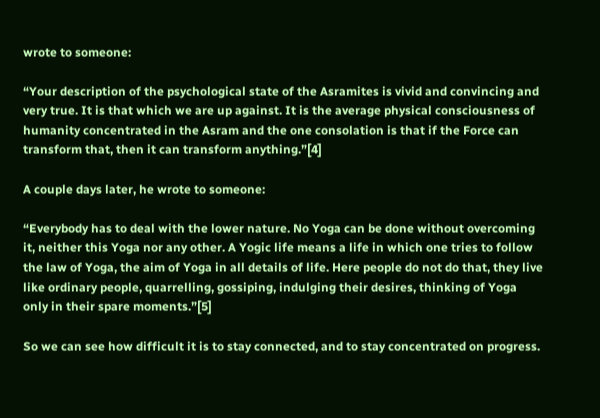wrote to someone:

“Your description of the psychological state of the Asramites is vivid and convincing and very true. It is that which we are up against. It is the average physical consciousness of humanity concentrated in the Asram and the one consolation is that if the Force can transform that, then it can transform anything.”[4]

A couple days later, he wrote to someone:

“Everybody has to deal with the lower nature. No Yoga can be done without overcoming it, neither this Yoga nor any other. A Yogic life means a life in which one tries to follow the law of Yoga, the aim of Yoga in all details of life. Here people do not do that, they live like ordinary people, quarrelling, gossiping, indulging their desires, thinking of Yoga only in their spare moments.”[5]

So we can see how difficult it is to stay connected, and to stay concentrated on progress.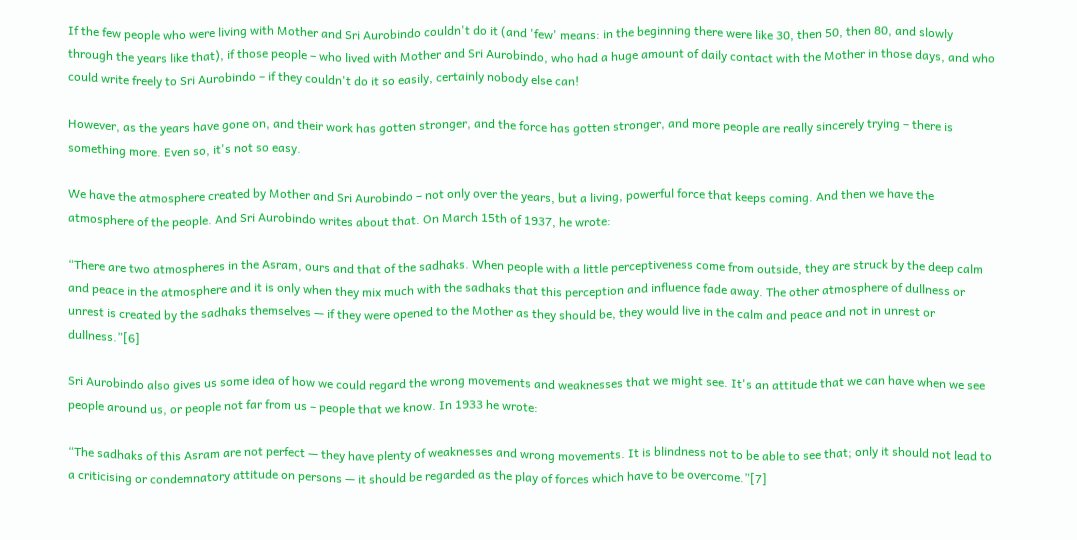If the few people who were living with Mother and Sri Aurobindo couldn't do it (and 'few' means: in the beginning there were like 30, then 50, then 80, and slowly through the years like that), if those people – who lived with Mother and Sri Aurobindo, who had a huge amount of daily contact with the Mother in those days, and who could write freely to Sri Aurobindo – if they couldn't do it so easily, certainly nobody else can!

However, as the years have gone on, and their work has gotten stronger, and the force has gotten stronger, and more people are really sincerely trying – there is something more. Even so, it's not so easy.

We have the atmosphere created by Mother and Sri Aurobindo – not only over the years, but a living, powerful force that keeps coming. And then we have the atmosphere of the people. And Sri Aurobindo writes about that. On March 15th of 1937, he wrote:

“There are two atmospheres in the Asram, ours and that of the sadhaks. When people with a little perceptiveness come from outside, they are struck by the deep calm and peace in the atmosphere and it is only when they mix much with the sadhaks that this perception and influence fade away. The other atmosphere of dullness or unrest is created by the sadhaks themselves — if they were opened to the Mother as they should be, they would live in the calm and peace and not in unrest or dullness.”[6]

Sri Aurobindo also gives us some idea of how we could regard the wrong movements and weaknesses that we might see. It's an attitude that we can have when we see people around us, or people not far from us – people that we know. In 1933 he wrote:

“The sadhaks of this Asram are not perfect — they have plenty of weaknesses and wrong movements. It is blindness not to be able to see that; only it should not lead to a criticising or condemnatory attitude on persons — it should be regarded as the play of forces which have to be overcome.”[7]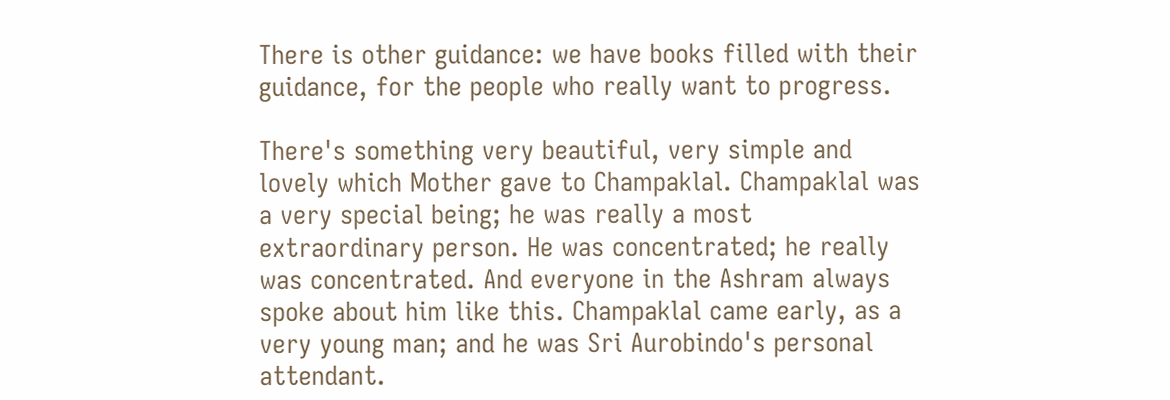There is other guidance: we have books filled with their guidance, for the people who really want to progress.

There's something very beautiful, very simple and lovely which Mother gave to Champaklal. Champaklal was a very special being; he was really a most extraordinary person. He was concentrated; he really was concentrated. And everyone in the Ashram always spoke about him like this. Champaklal came early, as a very young man; and he was Sri Aurobindo's personal attendant.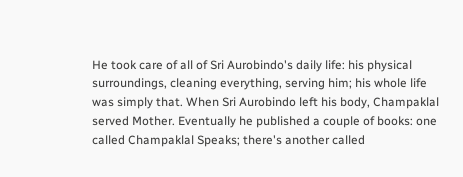He took care of all of Sri Aurobindo's daily life: his physical surroundings, cleaning everything, serving him; his whole life was simply that. When Sri Aurobindo left his body, Champaklal served Mother. Eventually he published a couple of books: one called Champaklal Speaks; there's another called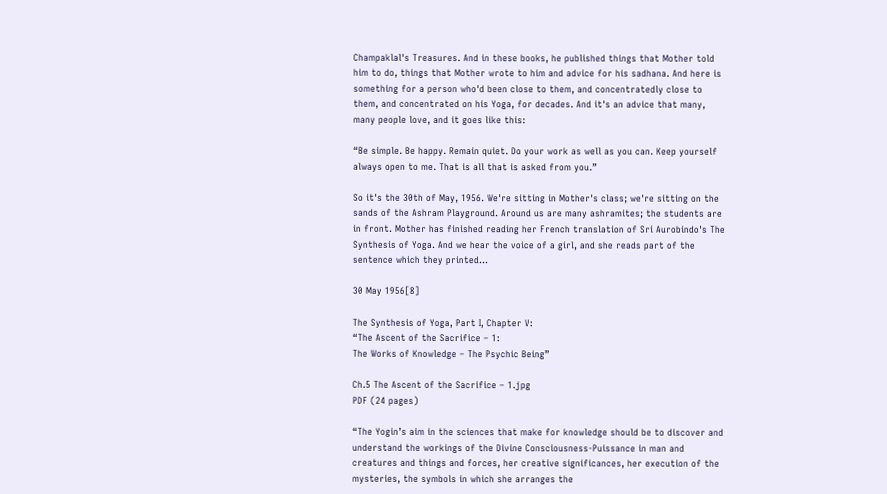Champaklal's Treasures. And in these books, he published things that Mother told him to do, things that Mother wrote to him and advice for his sadhana. And here is something for a person who'd been close to them, and concentratedly close to them, and concentrated on his Yoga, for decades. And it's an advice that many, many people love, and it goes like this:

“Be simple. Be happy. Remain quiet. Do your work as well as you can. Keep yourself always open to me. That is all that is asked from you.”

So it's the 30th of May, 1956. We're sitting in Mother's class; we're sitting on the sands of the Ashram Playground. Around us are many ashramites; the students are in front. Mother has finished reading her French translation of Sri Aurobindo's The Synthesis of Yoga. And we hear the voice of a girl, and she reads part of the sentence which they printed...

30 May 1956[8]

The Synthesis of Yoga, Part I, Chapter V:
“The Ascent of the Sacrifice – 1:
The Works of Knowledge – The Psychic Being”

Ch.5 The Ascent of the Sacrifice – 1.jpg
PDF (24 pages)

“The Yogin’s aim in the sciences that make for knowledge should be to discover and understand the workings of the Divine Consciousness-Puissance in man and creatures and things and forces, her creative significances, her execution of the mysteries, the symbols in which she arranges the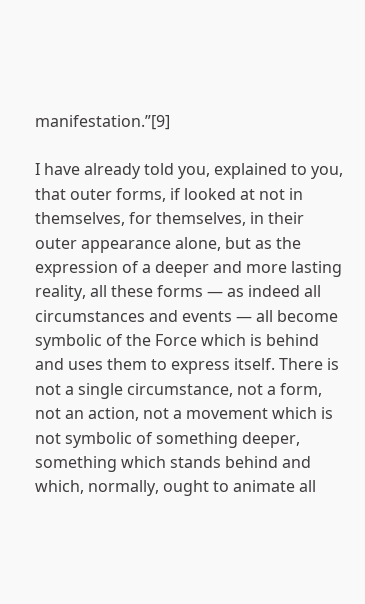manifestation.”[9]

I have already told you, explained to you, that outer forms, if looked at not in themselves, for themselves, in their outer appearance alone, but as the expression of a deeper and more lasting reality, all these forms — as indeed all circumstances and events — all become symbolic of the Force which is behind and uses them to express itself. There is not a single circumstance, not a form, not an action, not a movement which is not symbolic of something deeper, something which stands behind and which, normally, ought to animate all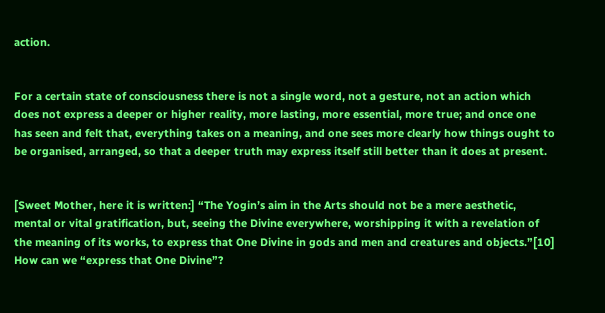action.


For a certain state of consciousness there is not a single word, not a gesture, not an action which does not express a deeper or higher reality, more lasting, more essential, more true; and once one has seen and felt that, everything takes on a meaning, and one sees more clearly how things ought to be organised, arranged, so that a deeper truth may express itself still better than it does at present.


[Sweet Mother, here it is written:] “The Yogin’s aim in the Arts should not be a mere aesthetic, mental or vital gratification, but, seeing the Divine everywhere, worshipping it with a revelation of the meaning of its works, to express that One Divine in gods and men and creatures and objects.”[10]
How can we “express that One Divine”?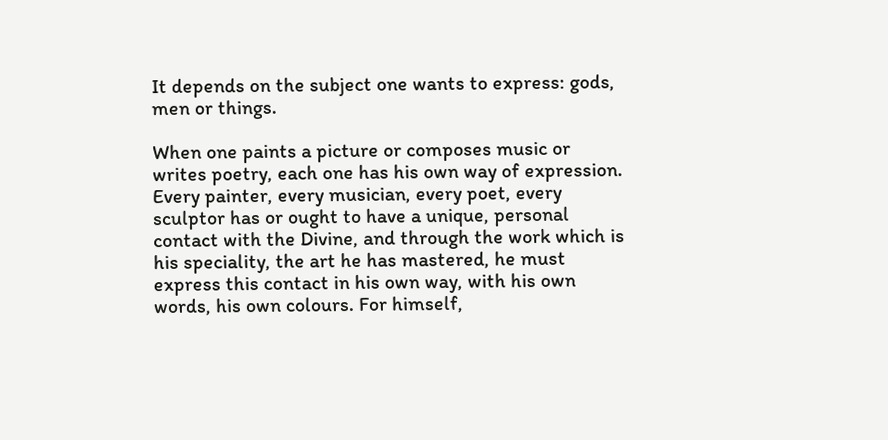It depends on the subject one wants to express: gods, men or things.

When one paints a picture or composes music or writes poetry, each one has his own way of expression. Every painter, every musician, every poet, every sculptor has or ought to have a unique, personal contact with the Divine, and through the work which is his speciality, the art he has mastered, he must express this contact in his own way, with his own words, his own colours. For himself,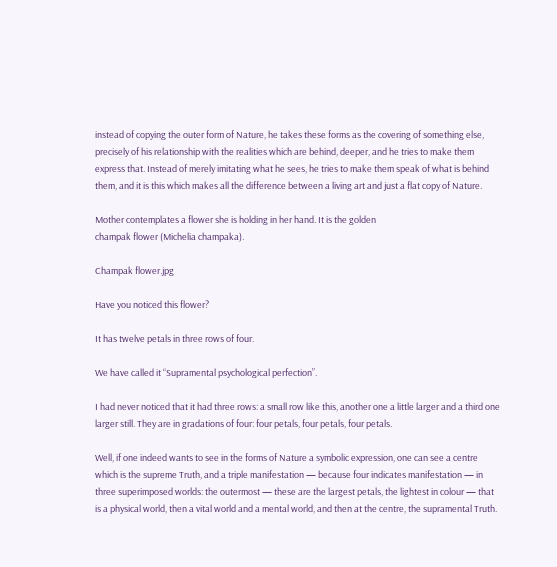instead of copying the outer form of Nature, he takes these forms as the covering of something else, precisely of his relationship with the realities which are behind, deeper, and he tries to make them express that. Instead of merely imitating what he sees, he tries to make them speak of what is behind them, and it is this which makes all the difference between a living art and just a flat copy of Nature.

Mother contemplates a flower she is holding in her hand. It is the golden
champak flower (Michelia champaka).

Champak flower.jpg

Have you noticed this flower?

It has twelve petals in three rows of four.

We have called it “Supramental psychological perfection”.

I had never noticed that it had three rows: a small row like this, another one a little larger and a third one larger still. They are in gradations of four: four petals, four petals, four petals.

Well, if one indeed wants to see in the forms of Nature a symbolic expression, one can see a centre which is the supreme Truth, and a triple manifestation — because four indicates manifestation — in three superimposed worlds: the outermost — these are the largest petals, the lightest in colour — that is a physical world, then a vital world and a mental world, and then at the centre, the supramental Truth.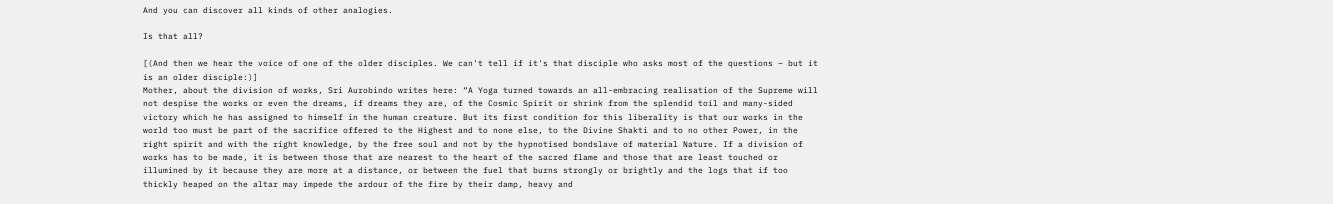And you can discover all kinds of other analogies.

Is that all?

[(And then we hear the voice of one of the older disciples. We can't tell if it's that disciple who asks most of the questions – but it is an older disciple:)]
Mother, about the division of works, Sri Aurobindo writes here: “A Yoga turned towards an all-embracing realisation of the Supreme will not despise the works or even the dreams, if dreams they are, of the Cosmic Spirit or shrink from the splendid toil and many-sided victory which he has assigned to himself in the human creature. But its first condition for this liberality is that our works in the world too must be part of the sacrifice offered to the Highest and to none else, to the Divine Shakti and to no other Power, in the right spirit and with the right knowledge, by the free soul and not by the hypnotised bondslave of material Nature. If a division of works has to be made, it is between those that are nearest to the heart of the sacred flame and those that are least touched or illumined by it because they are more at a distance, or between the fuel that burns strongly or brightly and the logs that if too thickly heaped on the altar may impede the ardour of the fire by their damp, heavy and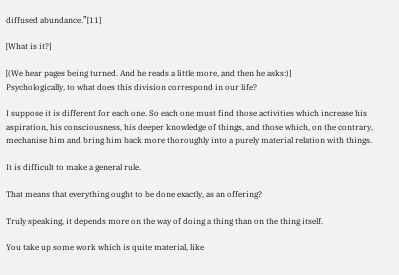diffused abundance.”[11]

[What is it?]

[(We hear pages being turned. And he reads a little more, and then he asks:)]
Psychologically, to what does this division correspond in our life?

I suppose it is different for each one. So each one must find those activities which increase his aspiration, his consciousness, his deeper knowledge of things, and those which, on the contrary, mechanise him and bring him back more thoroughly into a purely material relation with things.

It is difficult to make a general rule.

That means that everything ought to be done exactly, as an offering?

Truly speaking, it depends more on the way of doing a thing than on the thing itself.

You take up some work which is quite material, like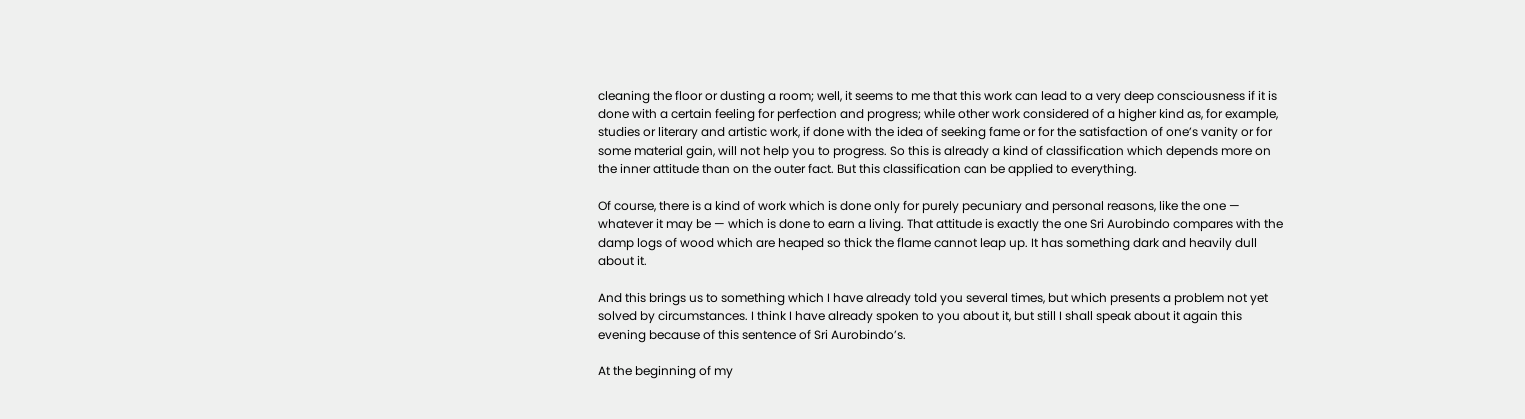cleaning the floor or dusting a room; well, it seems to me that this work can lead to a very deep consciousness if it is done with a certain feeling for perfection and progress; while other work considered of a higher kind as, for example, studies or literary and artistic work, if done with the idea of seeking fame or for the satisfaction of one’s vanity or for some material gain, will not help you to progress. So this is already a kind of classification which depends more on the inner attitude than on the outer fact. But this classification can be applied to everything.

Of course, there is a kind of work which is done only for purely pecuniary and personal reasons, like the one — whatever it may be — which is done to earn a living. That attitude is exactly the one Sri Aurobindo compares with the damp logs of wood which are heaped so thick the flame cannot leap up. It has something dark and heavily dull about it.

And this brings us to something which I have already told you several times, but which presents a problem not yet solved by circumstances. I think I have already spoken to you about it, but still I shall speak about it again this evening because of this sentence of Sri Aurobindo’s.

At the beginning of my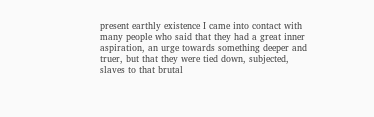present earthly existence I came into contact with many people who said that they had a great inner aspiration, an urge towards something deeper and truer, but that they were tied down, subjected, slaves to that brutal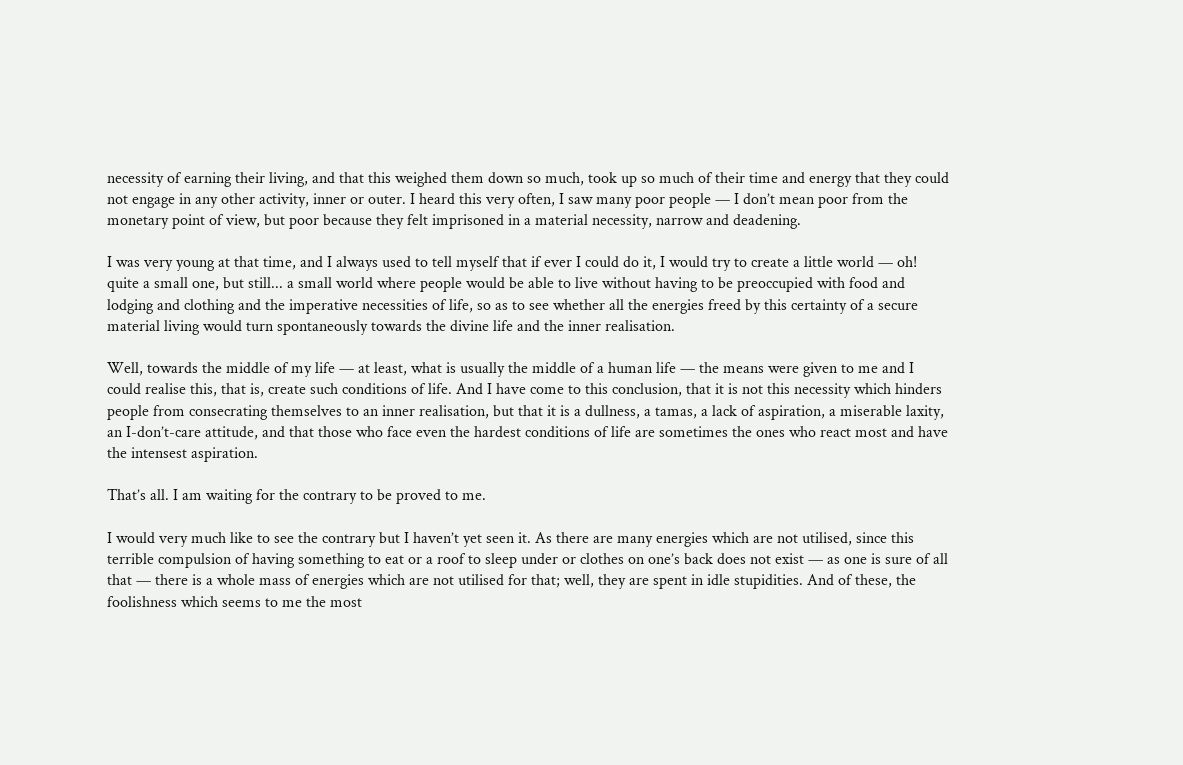necessity of earning their living, and that this weighed them down so much, took up so much of their time and energy that they could not engage in any other activity, inner or outer. I heard this very often, I saw many poor people — I don’t mean poor from the monetary point of view, but poor because they felt imprisoned in a material necessity, narrow and deadening.

I was very young at that time, and I always used to tell myself that if ever I could do it, I would try to create a little world — oh! quite a small one, but still... a small world where people would be able to live without having to be preoccupied with food and lodging and clothing and the imperative necessities of life, so as to see whether all the energies freed by this certainty of a secure material living would turn spontaneously towards the divine life and the inner realisation.

Well, towards the middle of my life — at least, what is usually the middle of a human life — the means were given to me and I could realise this, that is, create such conditions of life. And I have come to this conclusion, that it is not this necessity which hinders people from consecrating themselves to an inner realisation, but that it is a dullness, a tamas, a lack of aspiration, a miserable laxity, an I-don’t-care attitude, and that those who face even the hardest conditions of life are sometimes the ones who react most and have the intensest aspiration.

That’s all. I am waiting for the contrary to be proved to me.

I would very much like to see the contrary but I haven’t yet seen it. As there are many energies which are not utilised, since this terrible compulsion of having something to eat or a roof to sleep under or clothes on one’s back does not exist — as one is sure of all that — there is a whole mass of energies which are not utilised for that; well, they are spent in idle stupidities. And of these, the foolishness which seems to me the most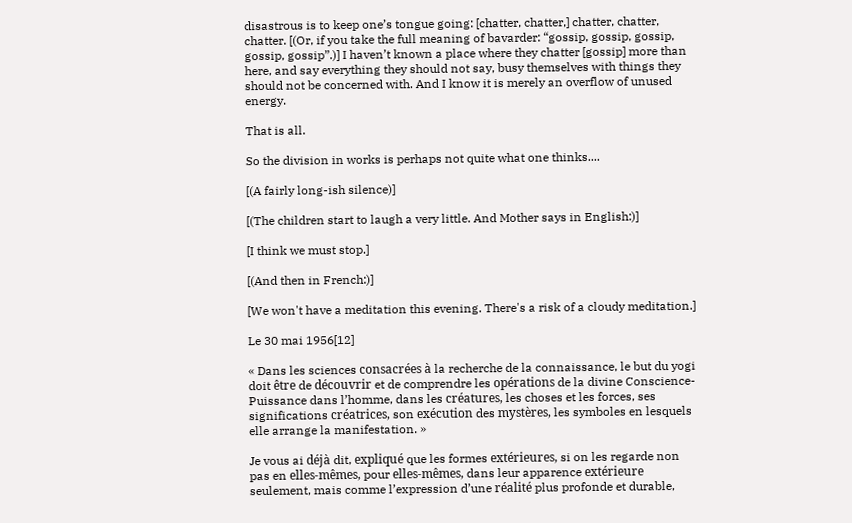disastrous is to keep one’s tongue going: [chatter, chatter,] chatter, chatter, chatter. [(Or, if you take the full meaning of bavarder: “gossip, gossip, gossip, gossip, gossip”.)] I haven’t known a place where they chatter [gossip] more than here, and say everything they should not say, busy themselves with things they should not be concerned with. And I know it is merely an overflow of unused energy.

That is all.

So the division in works is perhaps not quite what one thinks....

[(A fairly long-ish silence)]

[(The children start to laugh a very little. And Mother says in English:)]

[I think we must stop.]

[(And then in French:)]

[We won't have a meditation this evening. There's a risk of a cloudy meditation.]

Le 30 mai 1956[12]

« Dans les sciences consacrées à la recherche de la connaissance, le but du yogi doit être de découvrir et de comprendre les opérations de la divine Conscience-Puissance dans l’homme, dans les créatures, les choses et les forces, ses significations créatrices, son exécution des mystères, les symboles en lesquels elle arrange la manifestation. »

Je vous ai déjà dit, expliqué que les formes extérieures, si on les regarde non pas en elles-mêmes, pour elles-mêmes, dans leur apparence extérieure seulement, mais comme l’expression d’une réalité plus profonde et durable,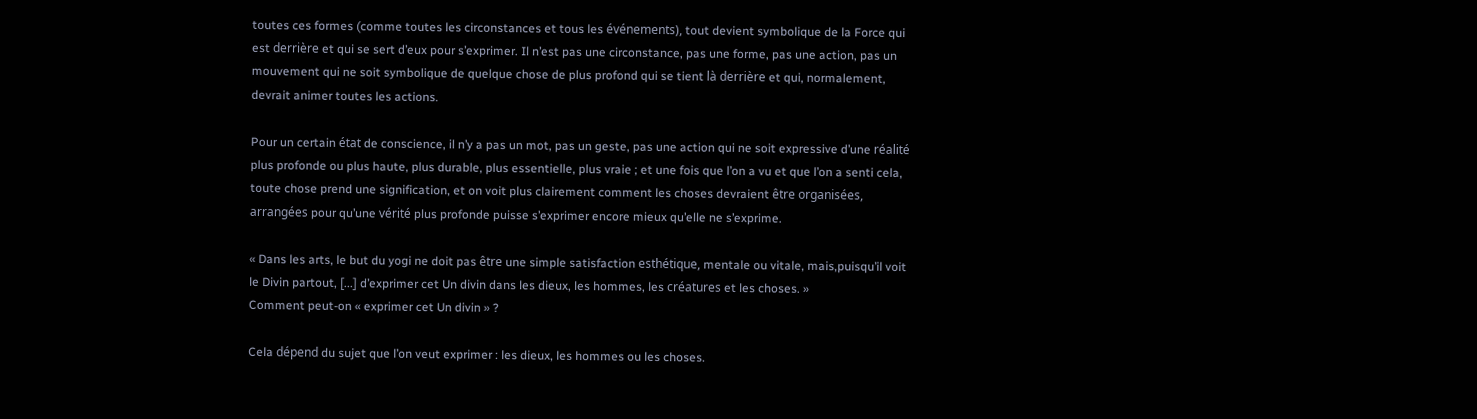toutes ces formes (comme toutes les circonstances et tous les événements), tout devient symbolique de la Force qui est derrière et qui se sert d’eux pour s’exprimer. Il n’est pas une circonstance, pas une forme, pas une action, pas un mouvement qui ne soit symbolique de quelque chose de plus profond qui se tient là derrière et qui, normalement, devrait animer toutes les actions.

Pour un certain état de conscience, il n’y a pas un mot, pas un geste, pas une action qui ne soit expressive d’une réalité plus profonde ou plus haute, plus durable, plus essentielle, plus vraie ; et une fois que l’on a vu et que l’on a senti cela, toute chose prend une signification, et on voit plus clairement comment les choses devraient être organisées, arrangées pour qu’une vérité plus profonde puisse s’exprimer encore mieux qu’elle ne s’exprime.

« Dans les arts, le but du yogi ne doit pas être une simple satisfaction esthétique, mentale ou vitale, mais,puisqu’il voit le Divin partout, [...] d’exprimer cet Un divin dans les dieux, les hommes, les créatures et les choses. »
Comment peut-on « exprimer cet Un divin » ?

Cela dépend du sujet que l’on veut exprimer : les dieux, les hommes ou les choses.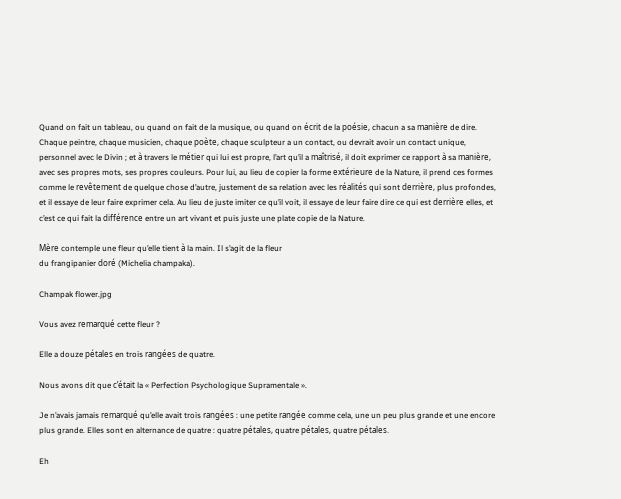Quand on fait un tableau, ou quand on fait de la musique, ou quand on écrit de la poésie, chacun a sa manière de dire. Chaque peintre, chaque musicien, chaque poète, chaque sculpteur a un contact, ou devrait avoir un contact unique, personnel avec le Divin ; et à travers le métier qui lui est propre, l’art qu’il a maîtrisé, il doit exprimer ce rapport à sa manière, avec ses propres mots, ses propres couleurs. Pour lui, au lieu de copier la forme extérieure de la Nature, il prend ces formes comme le revêtement de quelque chose d’autre, justement de sa relation avec les réalités qui sont derrière, plus profondes, et il essaye de leur faire exprimer cela. Au lieu de juste imiter ce qu’il voit, il essaye de leur faire dire ce qui est derrière elles, et c’est ce qui fait la différence entre un art vivant et puis juste une plate copie de la Nature.

Mère contemple une fleur qu’elle tient à la main. Il s’agit de la fleur
du frangipanier doré (Michelia champaka).

Champak flower.jpg

Vous avez remarqué cette fleur ?

Elle a douze pétales en trois rangées de quatre.

Nous avons dit que c’était la « Perfection Psychologique Supramentale ».

Je n’avais jamais remarqué qu’elle avait trois rangées : une petite rangée comme cela, une un peu plus grande et une encore plus grande. Elles sont en alternance de quatre : quatre pétales, quatre pétales, quatre pétales.

Eh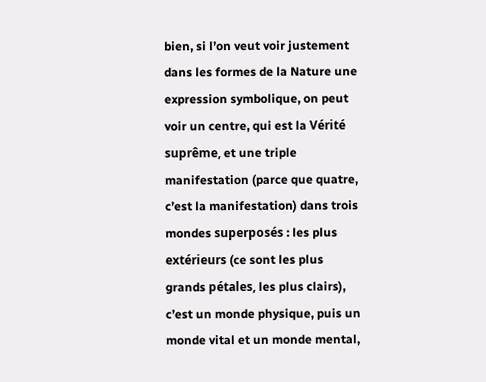bien, si l’on veut voir justement dans les formes de la Nature une expression symbolique, on peut voir un centre, qui est la Vérité suprême, et une triple manifestation (parce que quatre, c’est la manifestation) dans trois mondes superposés : les plus extérieurs (ce sont les plus grands pétales, les plus clairs), c’est un monde physique, puis un monde vital et un monde mental,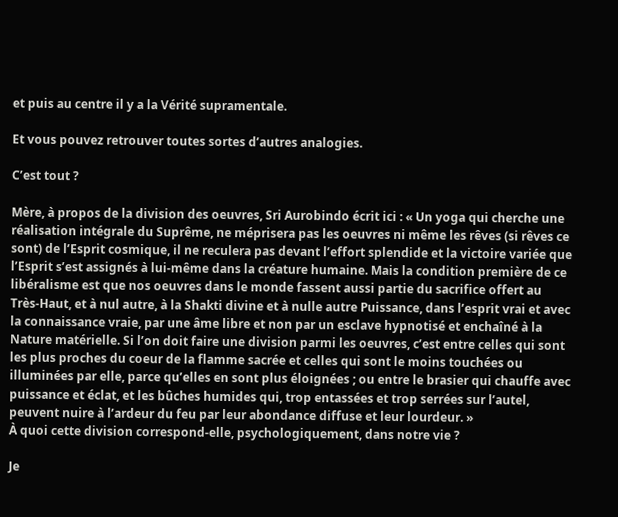et puis au centre il y a la Vérité supramentale.

Et vous pouvez retrouver toutes sortes d’autres analogies.

C’est tout ?

Mère, à propos de la division des oeuvres, Sri Aurobindo écrit ici : « Un yoga qui cherche une réalisation intégrale du Suprême, ne méprisera pas les oeuvres ni même les rêves (si rêves ce sont) de l’Esprit cosmique, il ne reculera pas devant l’effort splendide et la victoire variée que l’Esprit s’est assignés à lui-même dans la créature humaine. Mais la condition première de ce libéralisme est que nos oeuvres dans le monde fassent aussi partie du sacrifice offert au Très-Haut, et à nul autre, à la Shakti divine et à nulle autre Puissance, dans l’esprit vrai et avec la connaissance vraie, par une âme libre et non par un esclave hypnotisé et enchaîné à la Nature matérielle. Si l’on doit faire une division parmi les oeuvres, c’est entre celles qui sont les plus proches du coeur de la flamme sacrée et celles qui sont le moins touchées ou illuminées par elle, parce qu’elles en sont plus éloignées ; ou entre le brasier qui chauffe avec puissance et éclat, et les bûches humides qui, trop entassées et trop serrées sur l’autel, peuvent nuire à l’ardeur du feu par leur abondance diffuse et leur lourdeur. »
À quoi cette division correspond-elle, psychologiquement, dans notre vie ?

Je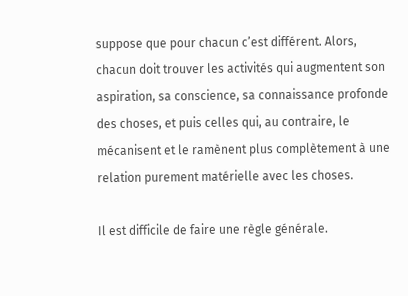suppose que pour chacun c’est différent. Alors, chacun doit trouver les activités qui augmentent son aspiration, sa conscience, sa connaissance profonde des choses, et puis celles qui, au contraire, le mécanisent et le ramènent plus complètement à une relation purement matérielle avec les choses.

Il est difficile de faire une règle générale.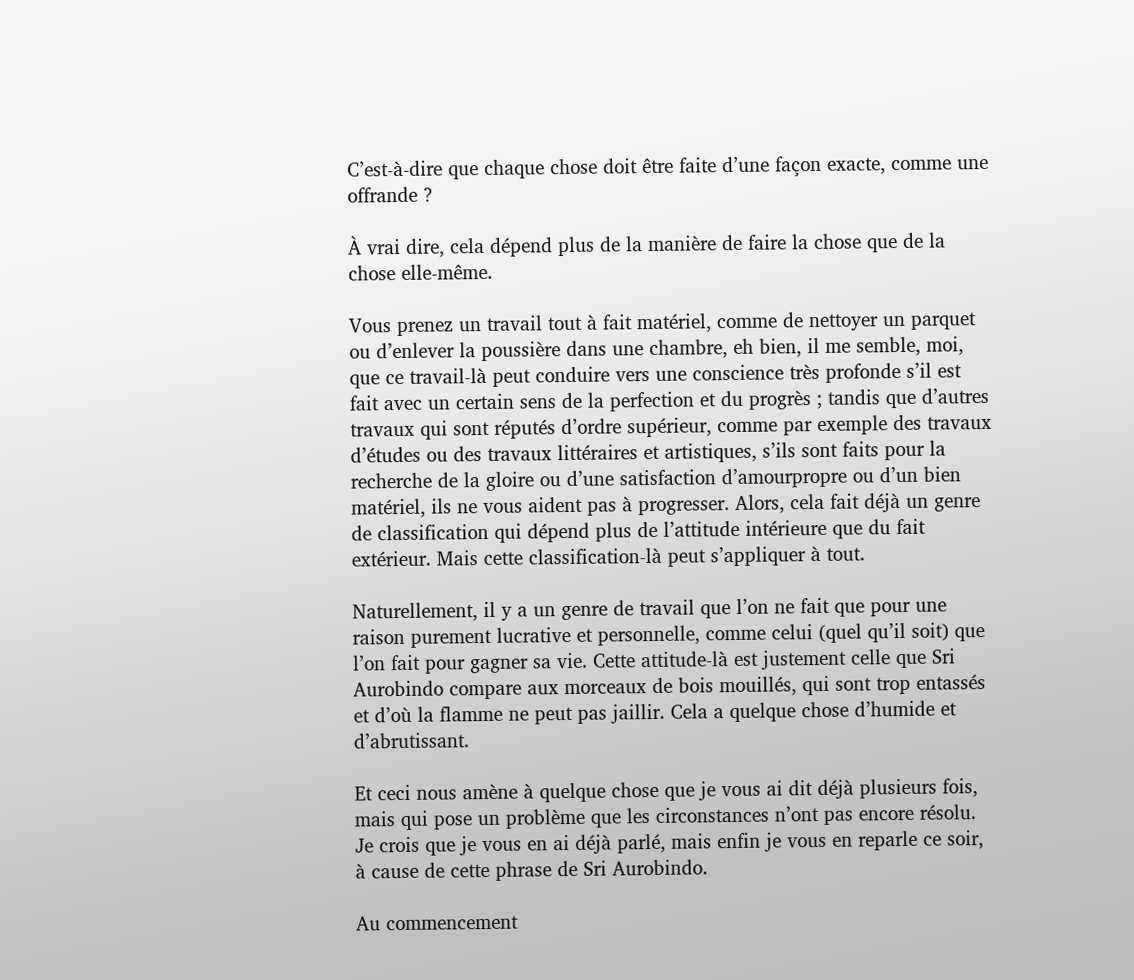C’est-à-dire que chaque chose doit être faite d’une façon exacte, comme une offrande ?

À vrai dire, cela dépend plus de la manière de faire la chose que de la chose elle-même.

Vous prenez un travail tout à fait matériel, comme de nettoyer un parquet ou d’enlever la poussière dans une chambre, eh bien, il me semble, moi, que ce travail-là peut conduire vers une conscience très profonde s’il est fait avec un certain sens de la perfection et du progrès ; tandis que d’autres travaux qui sont réputés d’ordre supérieur, comme par exemple des travaux d’études ou des travaux littéraires et artistiques, s’ils sont faits pour la recherche de la gloire ou d’une satisfaction d’amourpropre ou d’un bien matériel, ils ne vous aident pas à progresser. Alors, cela fait déjà un genre de classification qui dépend plus de l’attitude intérieure que du fait extérieur. Mais cette classification-là peut s’appliquer à tout.

Naturellement, il y a un genre de travail que l’on ne fait que pour une raison purement lucrative et personnelle, comme celui (quel qu’il soit) que l’on fait pour gagner sa vie. Cette attitude-là est justement celle que Sri Aurobindo compare aux morceaux de bois mouillés, qui sont trop entassés et d’où la flamme ne peut pas jaillir. Cela a quelque chose d’humide et d’abrutissant.

Et ceci nous amène à quelque chose que je vous ai dit déjà plusieurs fois, mais qui pose un problème que les circonstances n’ont pas encore résolu. Je crois que je vous en ai déjà parlé, mais enfin je vous en reparle ce soir, à cause de cette phrase de Sri Aurobindo.

Au commencement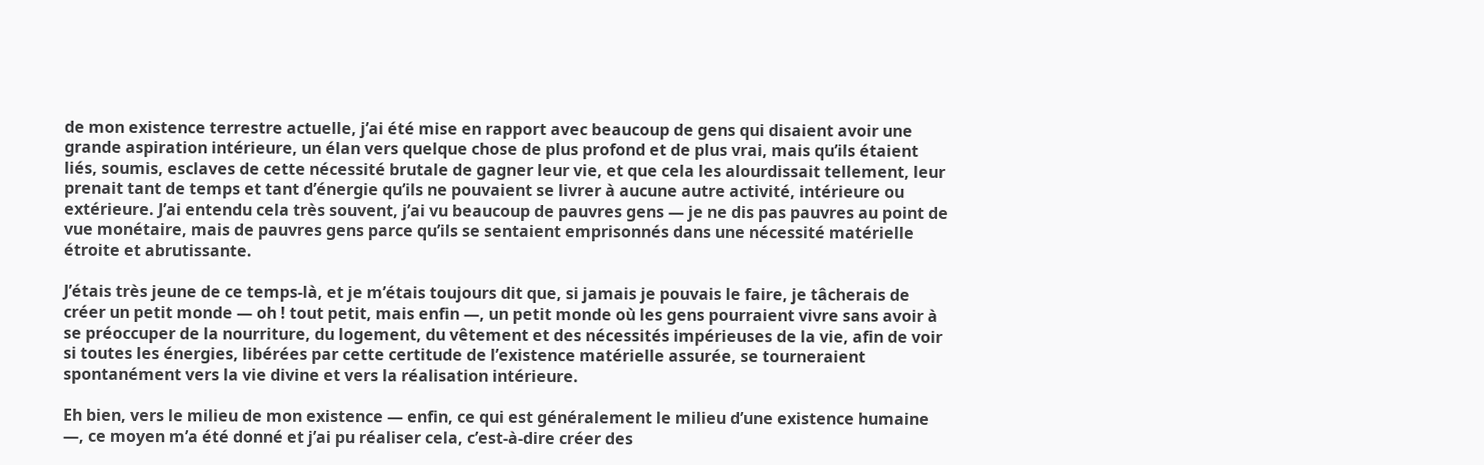de mon existence terrestre actuelle, j’ai été mise en rapport avec beaucoup de gens qui disaient avoir une grande aspiration intérieure, un élan vers quelque chose de plus profond et de plus vrai, mais qu’ils étaient liés, soumis, esclaves de cette nécessité brutale de gagner leur vie, et que cela les alourdissait tellement, leur prenait tant de temps et tant d’énergie qu’ils ne pouvaient se livrer à aucune autre activité, intérieure ou extérieure. J’ai entendu cela très souvent, j’ai vu beaucoup de pauvres gens — je ne dis pas pauvres au point de vue monétaire, mais de pauvres gens parce qu’ils se sentaient emprisonnés dans une nécessité matérielle étroite et abrutissante.

J’étais très jeune de ce temps-là, et je m’étais toujours dit que, si jamais je pouvais le faire, je tâcherais de créer un petit monde — oh ! tout petit, mais enfin —, un petit monde où les gens pourraient vivre sans avoir à se préoccuper de la nourriture, du logement, du vêtement et des nécessités impérieuses de la vie, afin de voir si toutes les énergies, libérées par cette certitude de l’existence matérielle assurée, se tourneraient spontanément vers la vie divine et vers la réalisation intérieure.

Eh bien, vers le milieu de mon existence — enfin, ce qui est généralement le milieu d’une existence humaine —, ce moyen m’a été donné et j’ai pu réaliser cela, c’est-à-dire créer des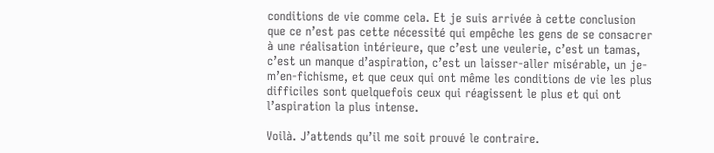conditions de vie comme cela. Et je suis arrivée à cette conclusion que ce n’est pas cette nécessité qui empêche les gens de se consacrer à une réalisation intérieure, que c’est une veulerie, c’est un tamas, c’est un manque d’aspiration, c’est un laisser-aller misérable, un je-m’en-fichisme, et que ceux qui ont même les conditions de vie les plus difficiles sont quelquefois ceux qui réagissent le plus et qui ont l’aspiration la plus intense.

Voilà. J’attends qu’il me soit prouvé le contraire.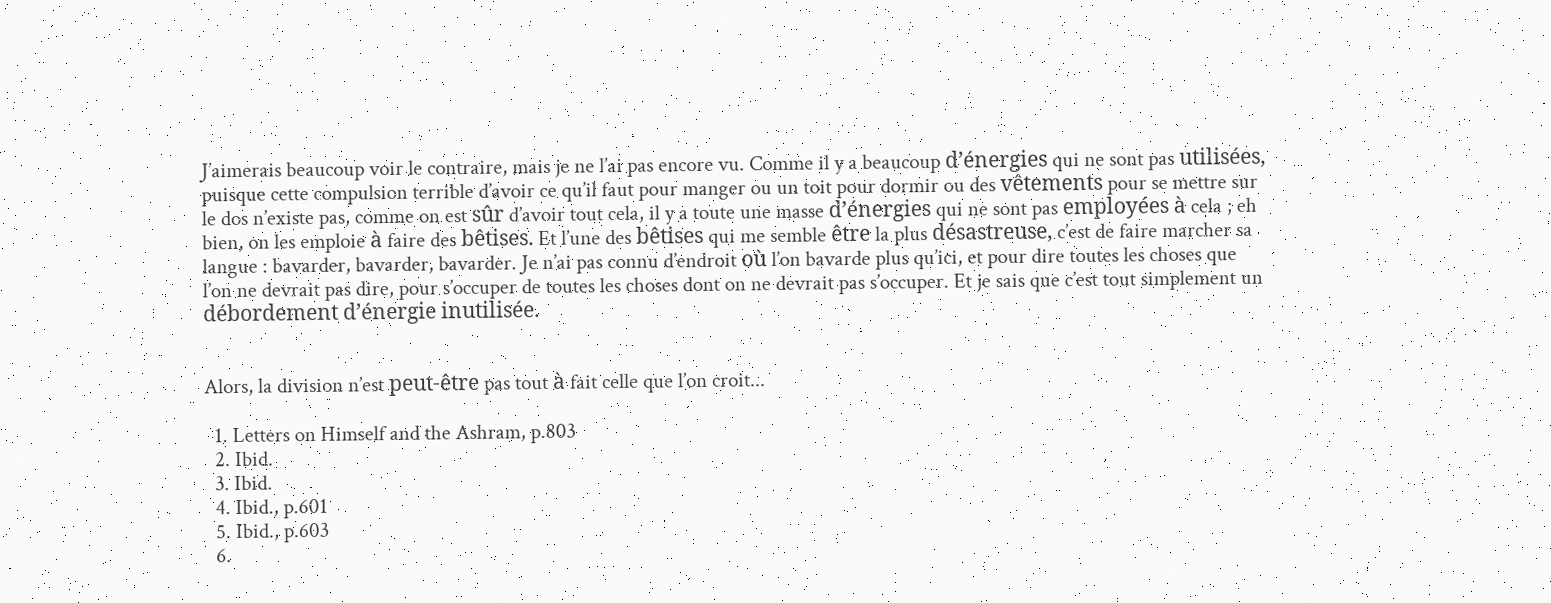J’aimerais beaucoup voir le contraire, mais je ne l’ai pas encore vu. Comme il y a beaucoup d’énergies qui ne sont pas utilisées, puisque cette compulsion terrible d’avoir ce qu’il faut pour manger ou un toit pour dormir ou des vêtements pour se mettre sur le dos n’existe pas, comme on est sûr d’avoir tout cela, il y a toute une masse d’énergies qui ne sont pas employées à cela ; eh bien, on les emploie à faire des bêtises. Et l’une des bêtises qui me semble être la plus désastreuse, c’est de faire marcher sa langue : bavarder, bavarder, bavarder. Je n’ai pas connu d’endroit où l’on bavarde plus qu’ici, et pour dire toutes les choses que l’on ne devrait pas dire, pour s’occuper de toutes les choses dont on ne devrait pas s’occuper. Et je sais que c’est tout simplement un débordement d’énergie inutilisée.


Alors, la division n’est peut-être pas tout à fait celle que l’on croit...

  1. Letters on Himself and the Ashram, p.803
  2. Ibid.
  3. Ibid.
  4. Ibid., p.601
  5. Ibid., p.603
  6.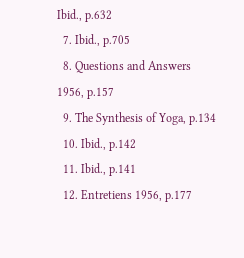Ibid., p.632
  7. Ibid., p.705
  8. Questions and Answers 1956, p.157
  9. The Synthesis of Yoga, p.134
  10. Ibid., p.142
  11. Ibid., p.141
  12. Entretiens 1956, p.177